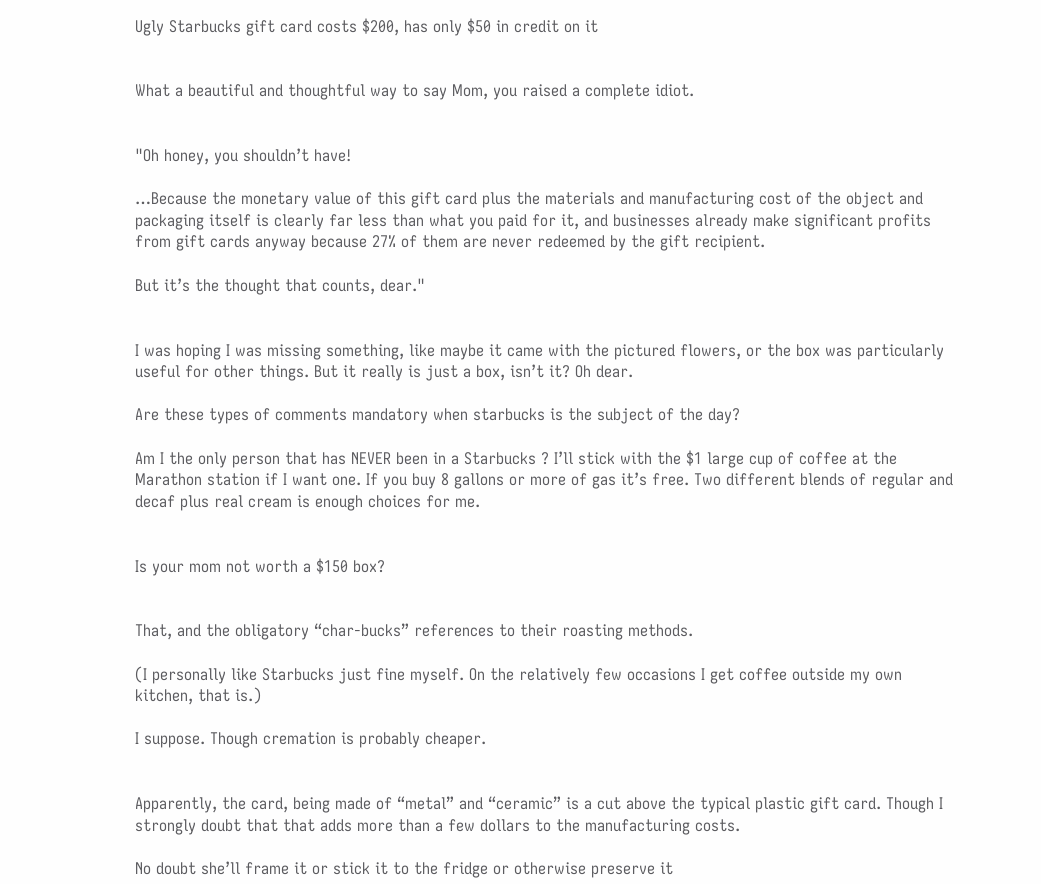Ugly Starbucks gift card costs $200, has only $50 in credit on it


What a beautiful and thoughtful way to say Mom, you raised a complete idiot.


"Oh honey, you shouldn’t have!

…Because the monetary value of this gift card plus the materials and manufacturing cost of the object and packaging itself is clearly far less than what you paid for it, and businesses already make significant profits from gift cards anyway because 27% of them are never redeemed by the gift recipient.

But it’s the thought that counts, dear."


I was hoping I was missing something, like maybe it came with the pictured flowers, or the box was particularly useful for other things. But it really is just a box, isn’t it? Oh dear.

Are these types of comments mandatory when starbucks is the subject of the day?

Am I the only person that has NEVER been in a Starbucks ? I’ll stick with the $1 large cup of coffee at the Marathon station if I want one. If you buy 8 gallons or more of gas it’s free. Two different blends of regular and decaf plus real cream is enough choices for me.


Is your mom not worth a $150 box?


That, and the obligatory “char-bucks” references to their roasting methods.

(I personally like Starbucks just fine myself. On the relatively few occasions I get coffee outside my own kitchen, that is.)

I suppose. Though cremation is probably cheaper.


Apparently, the card, being made of “metal” and “ceramic” is a cut above the typical plastic gift card. Though I strongly doubt that that adds more than a few dollars to the manufacturing costs.

No doubt she’ll frame it or stick it to the fridge or otherwise preserve it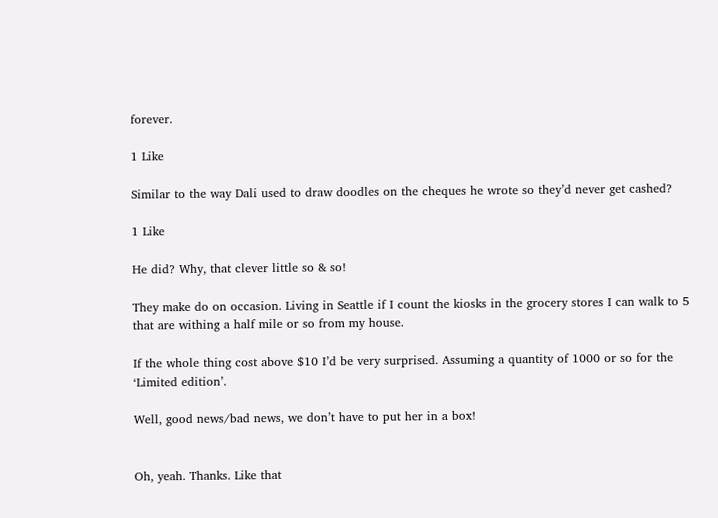forever.

1 Like

Similar to the way Dali used to draw doodles on the cheques he wrote so they’d never get cashed?

1 Like

He did? Why, that clever little so & so!

They make do on occasion. Living in Seattle if I count the kiosks in the grocery stores I can walk to 5 that are withing a half mile or so from my house.

If the whole thing cost above $10 I’d be very surprised. Assuming a quantity of 1000 or so for the ‘Limited edition’.

Well, good news/bad news, we don’t have to put her in a box!


Oh, yeah. Thanks. Like that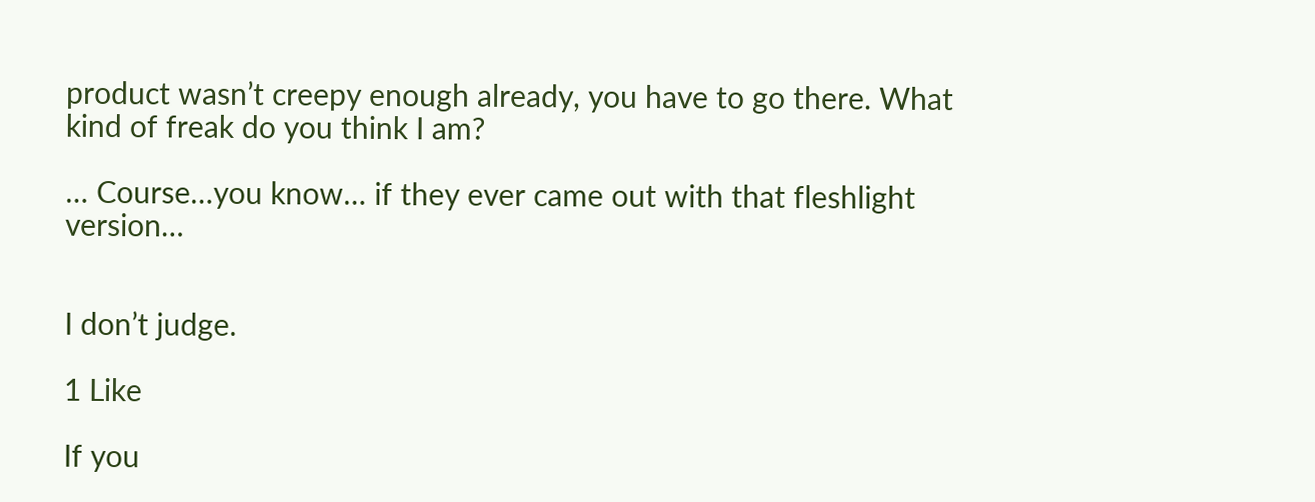product wasn’t creepy enough already, you have to go there. What kind of freak do you think I am?

… Course…you know… if they ever came out with that fleshlight version…


I don’t judge.

1 Like

If you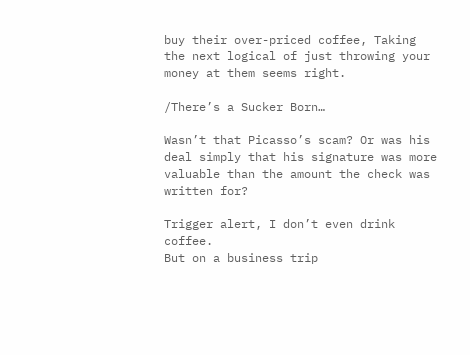buy their over-priced coffee, Taking the next logical of just throwing your money at them seems right.

/There’s a Sucker Born…

Wasn’t that Picasso’s scam? Or was his deal simply that his signature was more valuable than the amount the check was written for?

Trigger alert, I don’t even drink coffee.
But on a business trip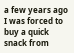a few years ago I was forced to buy a quick snack from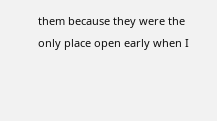them because they were the only place open early when I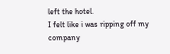left the hotel.
I felt like i was ripping off my company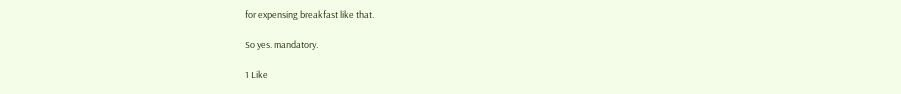for expensing breakfast like that.

So yes. mandatory.

1 Like